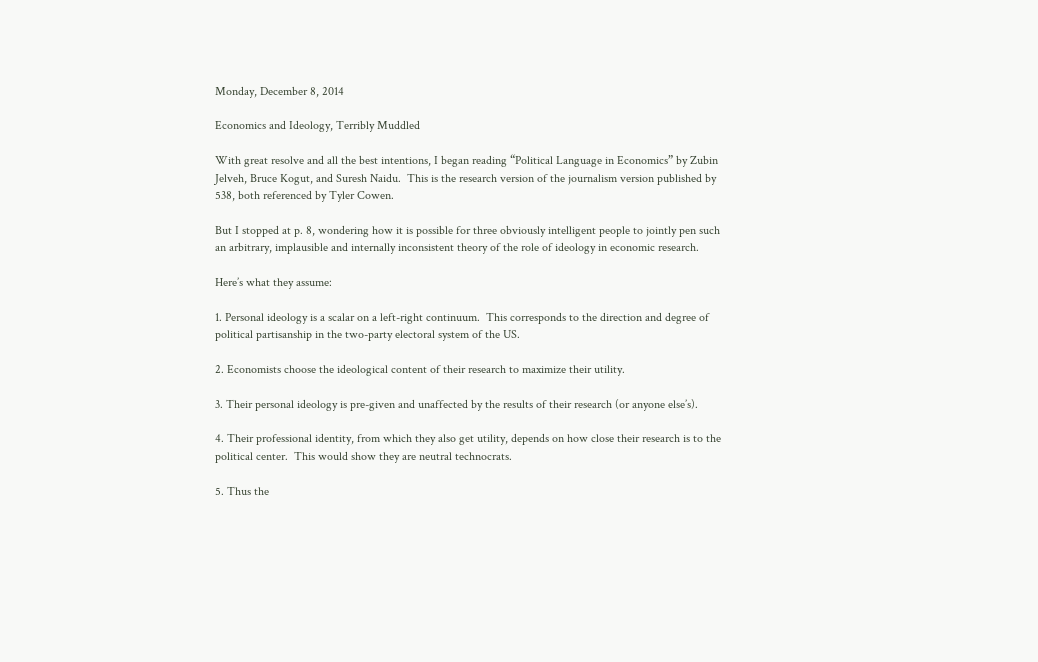Monday, December 8, 2014

Economics and Ideology, Terribly Muddled

With great resolve and all the best intentions, I began reading “Political Language in Economics” by Zubin Jelveh, Bruce Kogut, and Suresh Naidu.  This is the research version of the journalism version published by 538, both referenced by Tyler Cowen.

But I stopped at p. 8, wondering how it is possible for three obviously intelligent people to jointly pen such an arbitrary, implausible and internally inconsistent theory of the role of ideology in economic research.

Here’s what they assume:

1. Personal ideology is a scalar on a left-right continuum.  This corresponds to the direction and degree of political partisanship in the two-party electoral system of the US.

2. Economists choose the ideological content of their research to maximize their utility.

3. Their personal ideology is pre-given and unaffected by the results of their research (or anyone else’s).

4. Their professional identity, from which they also get utility, depends on how close their research is to the political center.  This would show they are neutral technocrats.

5. Thus the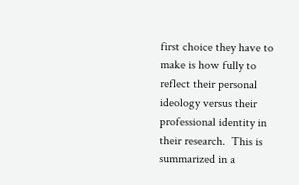first choice they have to make is how fully to reflect their personal ideology versus their professional identity in their research.  This is summarized in a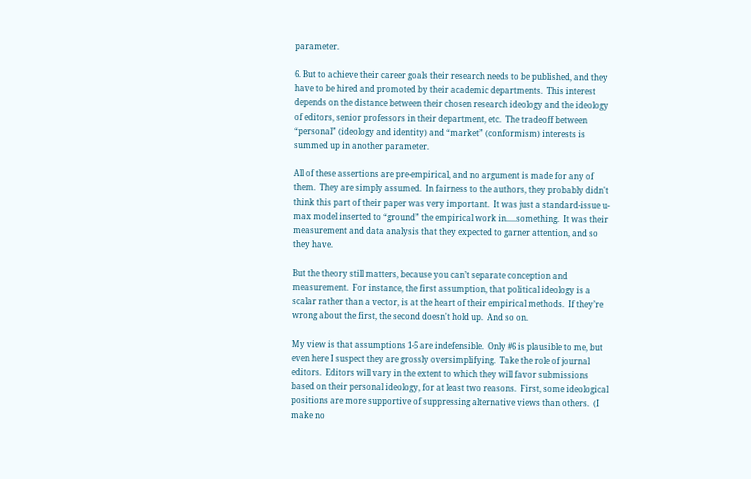parameter.

6. But to achieve their career goals their research needs to be published, and they have to be hired and promoted by their academic departments.  This interest depends on the distance between their chosen research ideology and the ideology of editors, senior professors in their department, etc.  The tradeoff between “personal” (ideology and identity) and “market” (conformism) interests is summed up in another parameter.

All of these assertions are pre-empirical, and no argument is made for any of them.  They are simply assumed.  In fairness to the authors, they probably didn't think this part of their paper was very important.  It was just a standard-issue u-max model inserted to “ground” the empirical work in.....something.  It was their measurement and data analysis that they expected to garner attention, and so they have.

But the theory still matters, because you can’t separate conception and measurement.  For instance, the first assumption, that political ideology is a scalar rather than a vector, is at the heart of their empirical methods.  If they’re wrong about the first, the second doesn't hold up.  And so on.

My view is that assumptions 1-5 are indefensible.  Only #6 is plausible to me, but even here I suspect they are grossly oversimplifying.  Take the role of journal editors.  Editors will vary in the extent to which they will favor submissions based on their personal ideology, for at least two reasons.  First, some ideological positions are more supportive of suppressing alternative views than others.  (I make no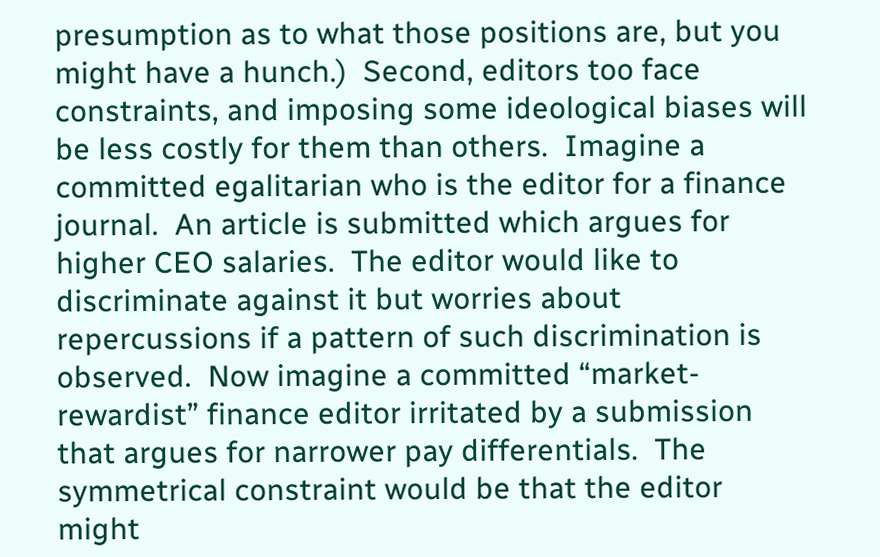presumption as to what those positions are, but you might have a hunch.)  Second, editors too face constraints, and imposing some ideological biases will be less costly for them than others.  Imagine a committed egalitarian who is the editor for a finance journal.  An article is submitted which argues for higher CEO salaries.  The editor would like to discriminate against it but worries about repercussions if a pattern of such discrimination is observed.  Now imagine a committed “market-rewardist” finance editor irritated by a submission that argues for narrower pay differentials.  The symmetrical constraint would be that the editor might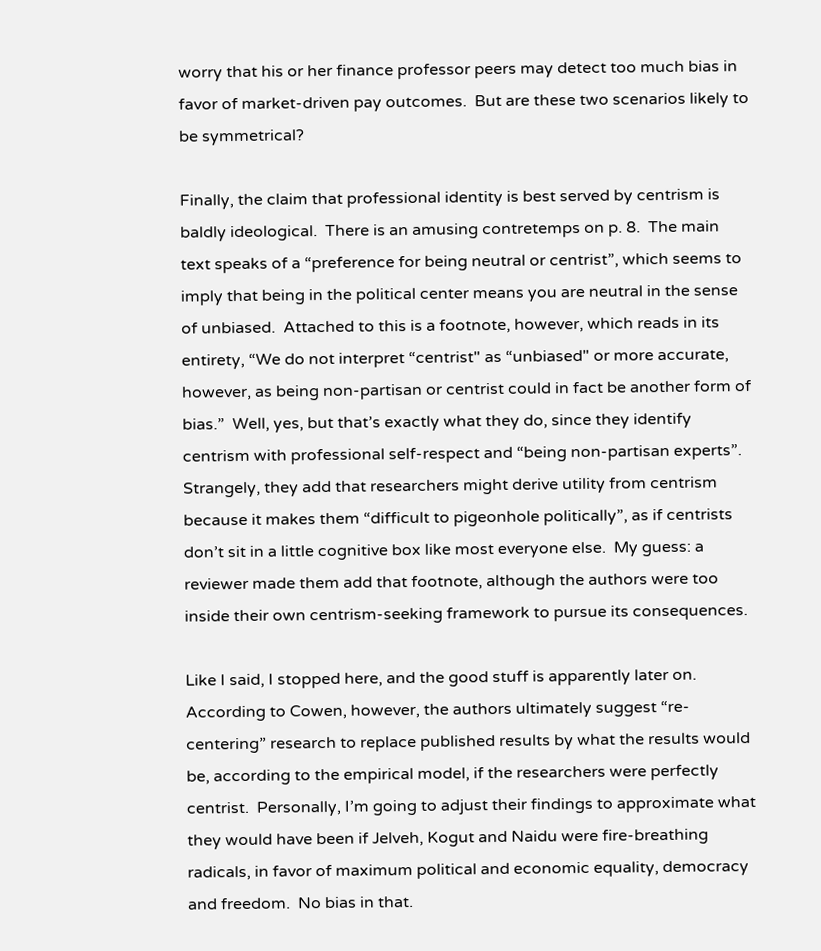worry that his or her finance professor peers may detect too much bias in favor of market-driven pay outcomes.  But are these two scenarios likely to be symmetrical?

Finally, the claim that professional identity is best served by centrism is baldly ideological.  There is an amusing contretemps on p. 8.  The main text speaks of a “preference for being neutral or centrist”, which seems to imply that being in the political center means you are neutral in the sense of unbiased.  Attached to this is a footnote, however, which reads in its entirety, “We do not interpret “centrist" as “unbiased" or more accurate, however, as being non-partisan or centrist could in fact be another form of bias.”  Well, yes, but that’s exactly what they do, since they identify centrism with professional self-respect and “being non-partisan experts”.  Strangely, they add that researchers might derive utility from centrism because it makes them “difficult to pigeonhole politically”, as if centrists don’t sit in a little cognitive box like most everyone else.  My guess: a reviewer made them add that footnote, although the authors were too inside their own centrism-seeking framework to pursue its consequences.

Like I said, I stopped here, and the good stuff is apparently later on.  According to Cowen, however, the authors ultimately suggest “re-centering” research to replace published results by what the results would be, according to the empirical model, if the researchers were perfectly centrist.  Personally, I’m going to adjust their findings to approximate what they would have been if Jelveh, Kogut and Naidu were fire-breathing radicals, in favor of maximum political and economic equality, democracy and freedom.  No bias in that.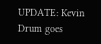UPDATE: Kevin Drum goes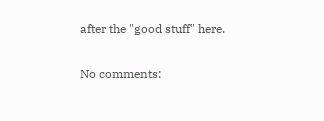after the "good stuff" here.

No comments: